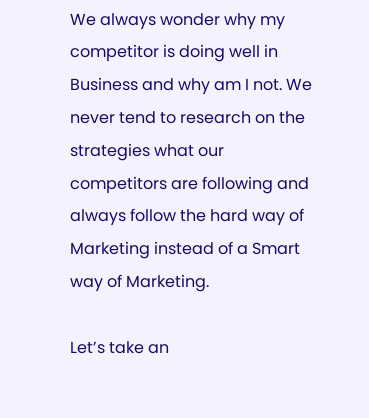We always wonder why my competitor is doing well in Business and why am I not. We never tend to research on the strategies what our competitors are following and always follow the hard way of Marketing instead of a Smart way of Marketing.

Let’s take an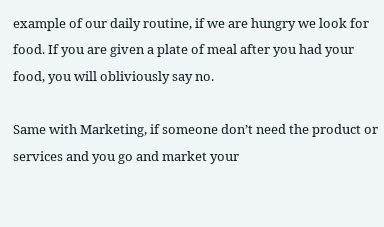example of our daily routine, if we are hungry we look for food. If you are given a plate of meal after you had your food, you will obliviously say no.

Same with Marketing, if someone don’t need the product or services and you go and market your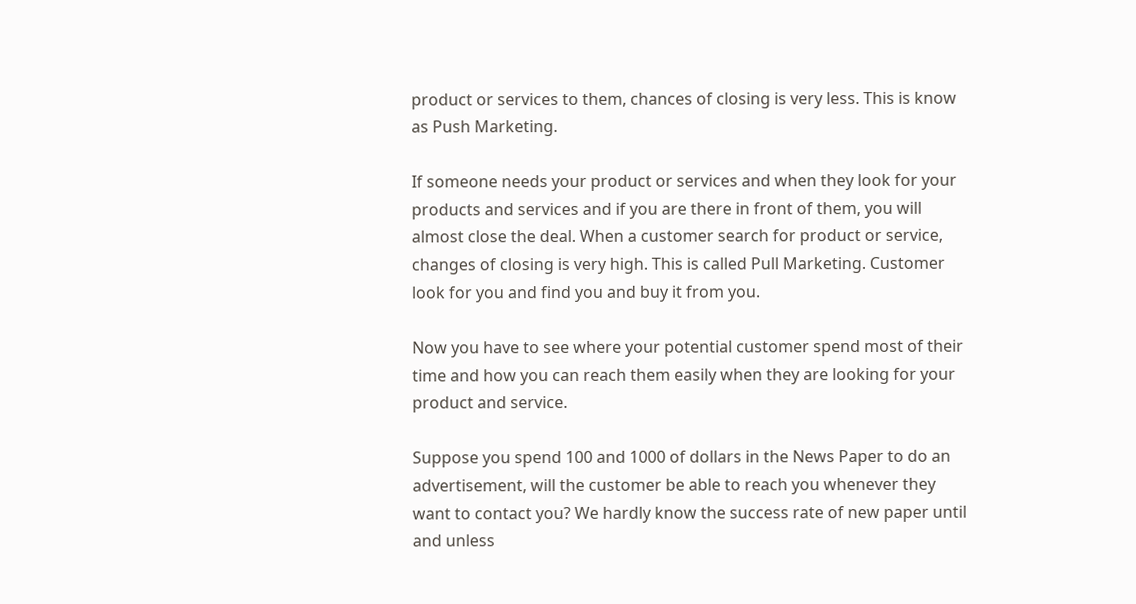product or services to them, chances of closing is very less. This is know as Push Marketing.

If someone needs your product or services and when they look for your products and services and if you are there in front of them, you will almost close the deal. When a customer search for product or service, changes of closing is very high. This is called Pull Marketing. Customer look for you and find you and buy it from you.

Now you have to see where your potential customer spend most of their time and how you can reach them easily when they are looking for your product and service.

Suppose you spend 100 and 1000 of dollars in the News Paper to do an advertisement, will the customer be able to reach you whenever they want to contact you? We hardly know the success rate of new paper until and unless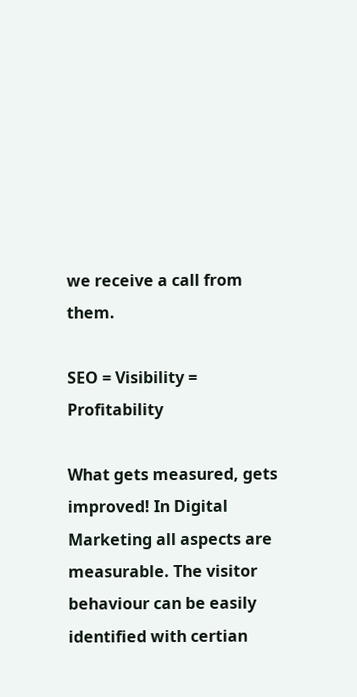we receive a call from them.

SEO = Visibility = Profitability

What gets measured, gets improved! In Digital Marketing all aspects are measurable. The visitor behaviour can be easily identified with certian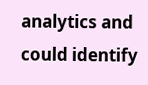analytics and could identify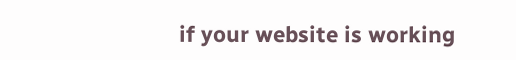if your website is working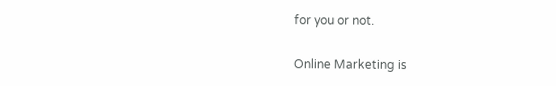for you or not.

Online Marketing is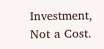Investment, Not a Cost.